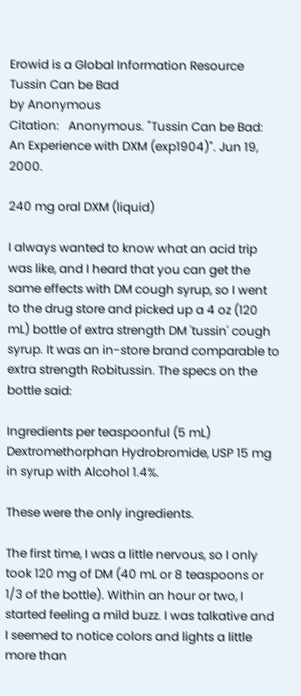Erowid is a Global Information Resource
Tussin Can be Bad
by Anonymous
Citation:   Anonymous. "Tussin Can be Bad: An Experience with DXM (exp1904)". Jun 19, 2000.

240 mg oral DXM (liquid)

I always wanted to know what an acid trip was like, and I heard that you can get the same effects with DM cough syrup, so I went to the drug store and picked up a 4 oz (120 mL) bottle of extra strength DM 'tussin' cough syrup. It was an in-store brand comparable to extra strength Robitussin. The specs on the bottle said:

Ingredients per teaspoonful (5 mL) Dextromethorphan Hydrobromide, USP 15 mg in syrup with Alcohol 1.4%.

These were the only ingredients.

The first time, I was a little nervous, so I only took 120 mg of DM (40 mL or 8 teaspoons or 1/3 of the bottle). Within an hour or two, I started feeling a mild buzz. I was talkative and I seemed to notice colors and lights a little more than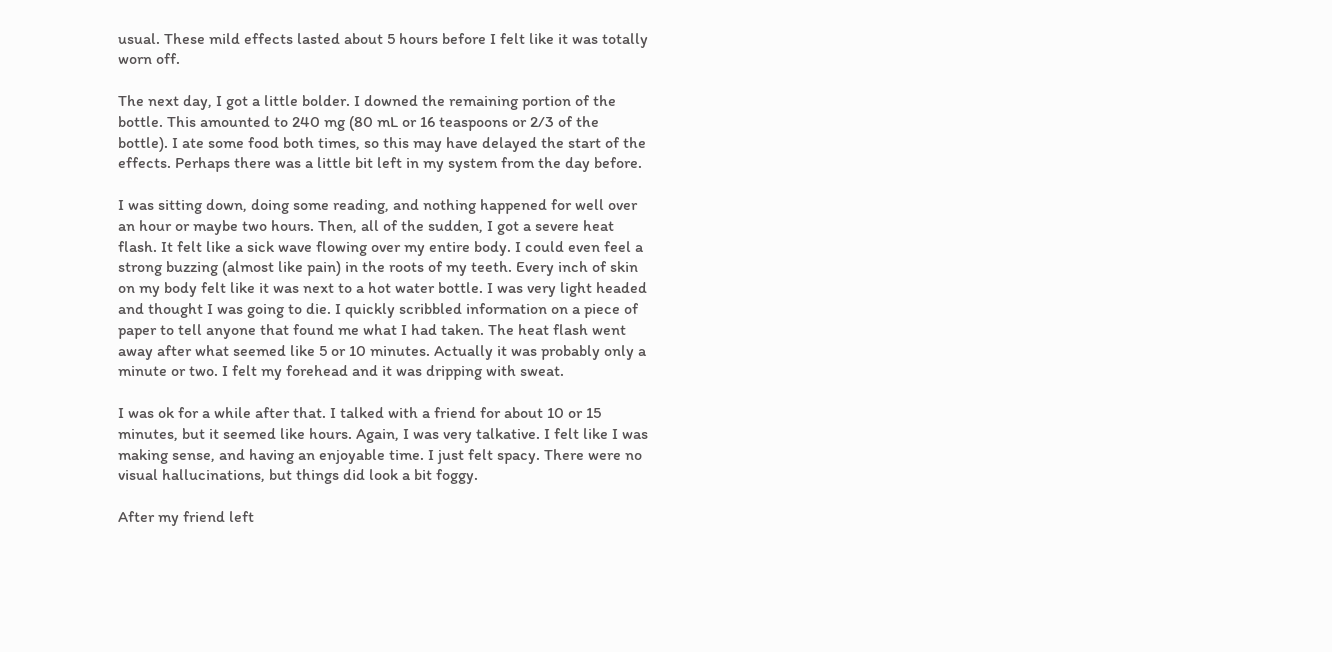usual. These mild effects lasted about 5 hours before I felt like it was totally worn off.

The next day, I got a little bolder. I downed the remaining portion of the bottle. This amounted to 240 mg (80 mL or 16 teaspoons or 2/3 of the bottle). I ate some food both times, so this may have delayed the start of the effects. Perhaps there was a little bit left in my system from the day before.

I was sitting down, doing some reading, and nothing happened for well over an hour or maybe two hours. Then, all of the sudden, I got a severe heat flash. It felt like a sick wave flowing over my entire body. I could even feel a strong buzzing (almost like pain) in the roots of my teeth. Every inch of skin on my body felt like it was next to a hot water bottle. I was very light headed and thought I was going to die. I quickly scribbled information on a piece of paper to tell anyone that found me what I had taken. The heat flash went away after what seemed like 5 or 10 minutes. Actually it was probably only a minute or two. I felt my forehead and it was dripping with sweat.

I was ok for a while after that. I talked with a friend for about 10 or 15 minutes, but it seemed like hours. Again, I was very talkative. I felt like I was making sense, and having an enjoyable time. I just felt spacy. There were no visual hallucinations, but things did look a bit foggy.

After my friend left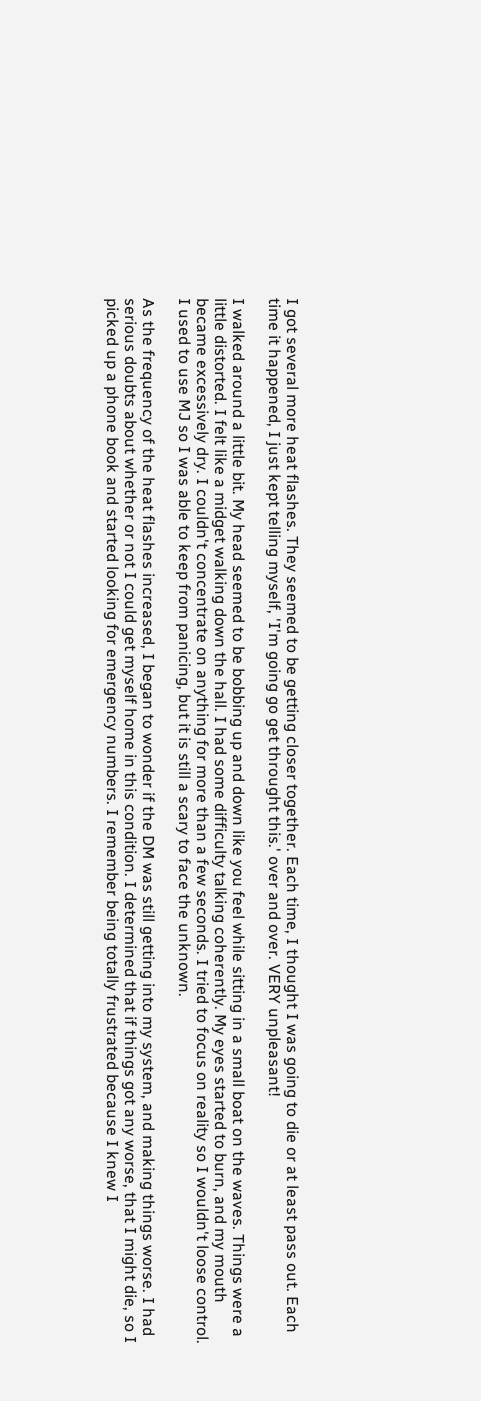I got several more heat flashes. They seemed to be getting closer together. Each time, I thought I was going to die or at least pass out. Each time it happened, I just kept telling myself, 'I'm going go get throught this.' over and over. VERY unpleasant!

I walked around a little bit. My head seemed to be bobbing up and down like you feel while sitting in a small boat on the waves. Things were a little distorted. I felt like a midget walking down the hall. I had some difficulty talking coherently. My eyes started to burn, and my mouth became excessively dry. I couldn't concentrate on anything for more than a few seconds. I tried to focus on reality so I wouldn't loose control. I used to use MJ so I was able to keep from panicing, but it is still a scary to face the unknown.

As the frequency of the heat flashes increased, I began to wonder if the DM was still getting into my system, and making things worse. I had serious doubts about whether or not I could get myself home in this condition. I determined that if things got any worse, that I might die, so I picked up a phone book and started looking for emergency numbers. I remember being totally frustrated because I knew I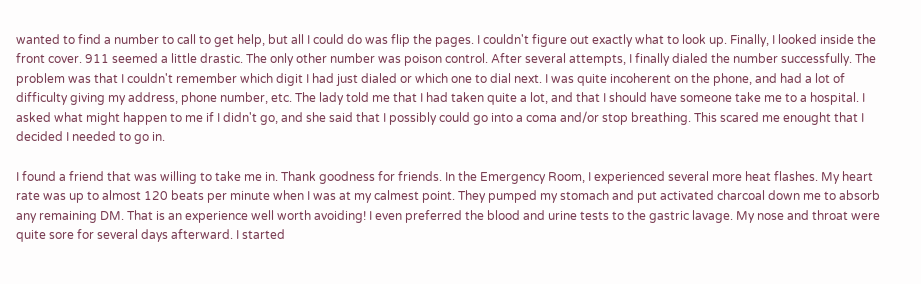wanted to find a number to call to get help, but all I could do was flip the pages. I couldn't figure out exactly what to look up. Finally, I looked inside the front cover. 911 seemed a little drastic. The only other number was poison control. After several attempts, I finally dialed the number successfully. The problem was that I couldn't remember which digit I had just dialed or which one to dial next. I was quite incoherent on the phone, and had a lot of difficulty giving my address, phone number, etc. The lady told me that I had taken quite a lot, and that I should have someone take me to a hospital. I asked what might happen to me if I didn't go, and she said that I possibly could go into a coma and/or stop breathing. This scared me enought that I decided I needed to go in.

I found a friend that was willing to take me in. Thank goodness for friends. In the Emergency Room, I experienced several more heat flashes. My heart rate was up to almost 120 beats per minute when I was at my calmest point. They pumped my stomach and put activated charcoal down me to absorb any remaining DM. That is an experience well worth avoiding! I even preferred the blood and urine tests to the gastric lavage. My nose and throat were quite sore for several days afterward. I started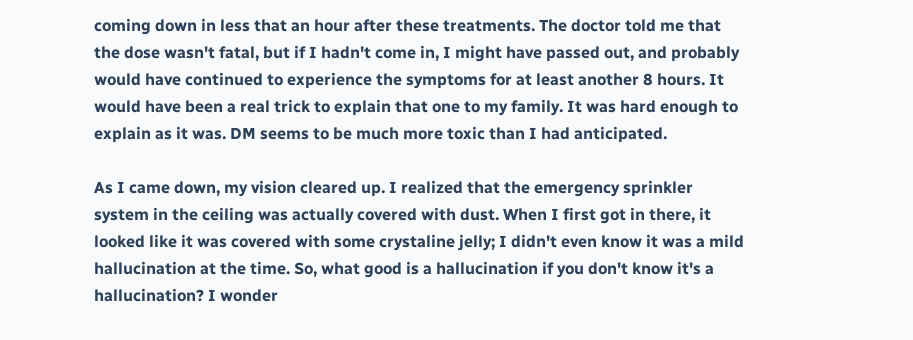coming down in less that an hour after these treatments. The doctor told me that the dose wasn't fatal, but if I hadn't come in, I might have passed out, and probably would have continued to experience the symptoms for at least another 8 hours. It would have been a real trick to explain that one to my family. It was hard enough to explain as it was. DM seems to be much more toxic than I had anticipated.

As I came down, my vision cleared up. I realized that the emergency sprinkler system in the ceiling was actually covered with dust. When I first got in there, it looked like it was covered with some crystaline jelly; I didn't even know it was a mild hallucination at the time. So, what good is a hallucination if you don't know it's a hallucination? I wonder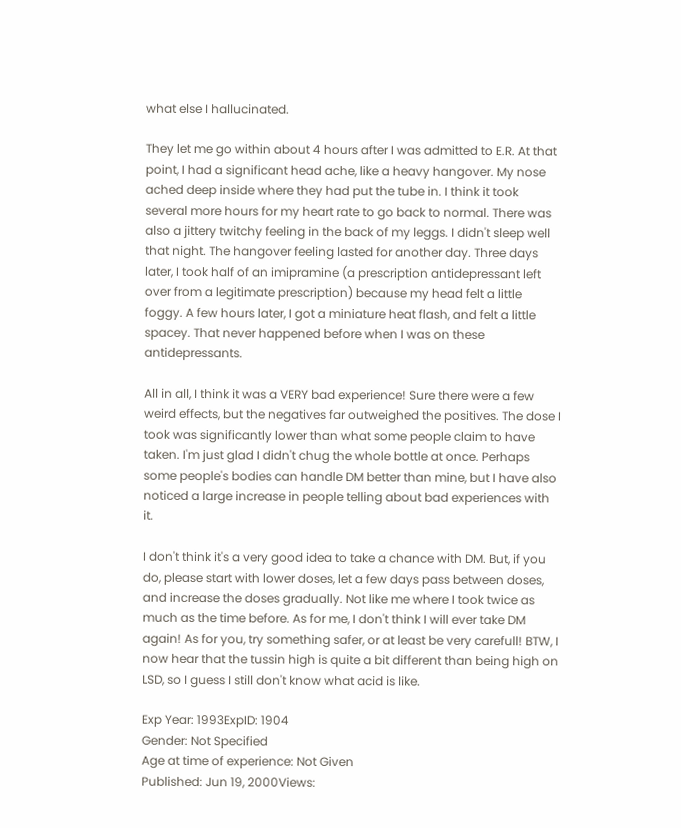what else I hallucinated.

They let me go within about 4 hours after I was admitted to E.R. At that point, I had a significant head ache, like a heavy hangover. My nose ached deep inside where they had put the tube in. I think it took several more hours for my heart rate to go back to normal. There was also a jittery twitchy feeling in the back of my leggs. I didn't sleep well that night. The hangover feeling lasted for another day. Three days later, I took half of an imipramine (a prescription antidepressant left over from a legitimate prescription) because my head felt a little foggy. A few hours later, I got a miniature heat flash, and felt a little spacey. That never happened before when I was on these antidepressants.

All in all, I think it was a VERY bad experience! Sure there were a few weird effects, but the negatives far outweighed the positives. The dose I took was significantly lower than what some people claim to have taken. I'm just glad I didn't chug the whole bottle at once. Perhaps some people's bodies can handle DM better than mine, but I have also noticed a large increase in people telling about bad experiences with it.

I don't think it's a very good idea to take a chance with DM. But, if you do, please start with lower doses, let a few days pass between doses, and increase the doses gradually. Not like me where I took twice as much as the time before. As for me, I don't think I will ever take DM again! As for you, try something safer, or at least be very carefull! BTW, I now hear that the tussin high is quite a bit different than being high on LSD, so I guess I still don't know what acid is like.

Exp Year: 1993ExpID: 1904
Gender: Not Specified
Age at time of experience: Not Given
Published: Jun 19, 2000Views: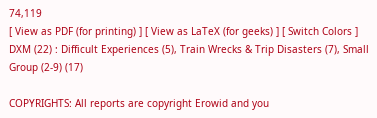74,119
[ View as PDF (for printing) ] [ View as LaTeX (for geeks) ] [ Switch Colors ]
DXM (22) : Difficult Experiences (5), Train Wrecks & Trip Disasters (7), Small Group (2-9) (17)

COPYRIGHTS: All reports are copyright Erowid and you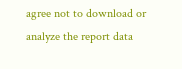agree not to download or analyze the report data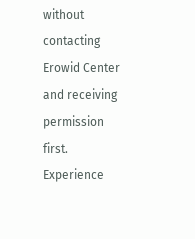without contacting Erowid Center and receiving permission first.
Experience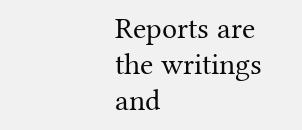Reports are the writings and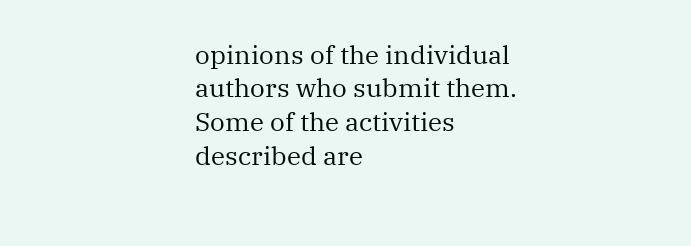opinions of the individual authors who submit them.
Some of the activities described are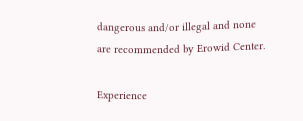dangerous and/or illegal and none are recommended by Erowid Center.

Experience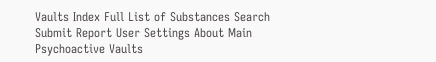Vaults Index Full List of Substances Search Submit Report User Settings About Main Psychoactive Vaults